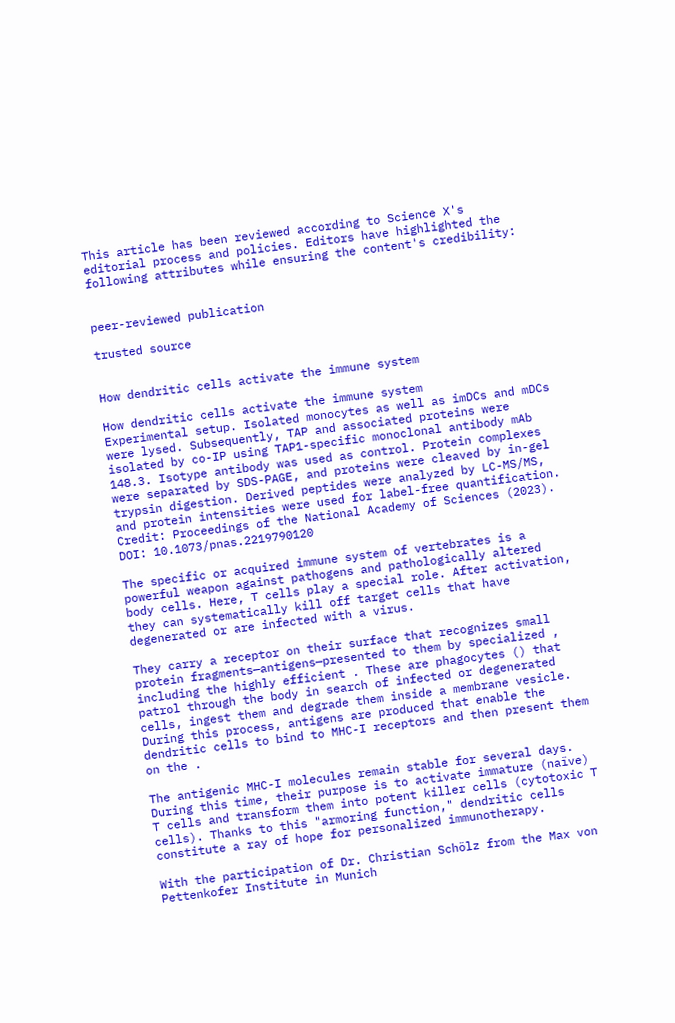This article has been reviewed according to Science X's editorial process and policies. Editors have highlighted the following attributes while ensuring the content's credibility:


peer-reviewed publication

trusted source


How dendritic cells activate the immune system

How dendritic cells activate the immune system
Experimental setup. Isolated monocytes as well as imDCs and mDCs were lysed. Subsequently, TAP and associated proteins were isolated by co-IP using TAP1-specific monoclonal antibody mAb 148.3. Isotype antibody was used as control. Protein complexes were separated by SDS-PAGE, and proteins were cleaved by in-gel trypsin digestion. Derived peptides were analyzed by LC-MS/MS, and protein intensities were used for label-free quantification. Credit: Proceedings of the National Academy of Sciences (2023). DOI: 10.1073/pnas.2219790120

The specific or acquired immune system of vertebrates is a powerful weapon against pathogens and pathologically altered body cells. Here, T cells play a special role. After activation, they can systematically kill off target cells that have degenerated or are infected with a virus.

They carry a receptor on their surface that recognizes small protein fragments—antigens—presented to them by specialized , including the highly efficient . These are phagocytes () that patrol through the body in search of infected or degenerated cells, ingest them and degrade them inside a membrane vesicle. During this process, antigens are produced that enable the dendritic cells to bind to MHC-I receptors and then present them on the .

The antigenic MHC-I molecules remain stable for several days. During this time, their purpose is to activate immature (naïve) T cells and transform them into potent killer cells (cytotoxic T cells). Thanks to this "armoring function," dendritic cells constitute a ray of hope for personalized immunotherapy.

With the participation of Dr. Christian Schölz from the Max von Pettenkofer Institute in Munich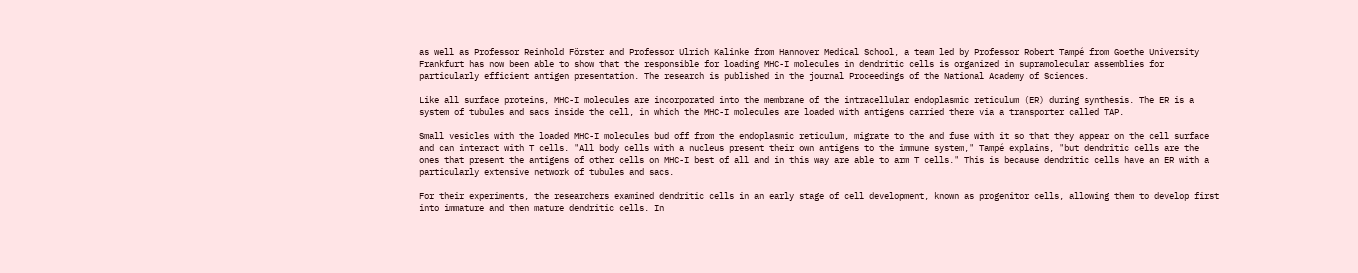as well as Professor Reinhold Förster and Professor Ulrich Kalinke from Hannover Medical School, a team led by Professor Robert Tampé from Goethe University Frankfurt has now been able to show that the responsible for loading MHC-I molecules in dendritic cells is organized in supramolecular assemblies for particularly efficient antigen presentation. The research is published in the journal Proceedings of the National Academy of Sciences.

Like all surface proteins, MHC-I molecules are incorporated into the membrane of the intracellular endoplasmic reticulum (ER) during synthesis. The ER is a system of tubules and sacs inside the cell, in which the MHC-I molecules are loaded with antigens carried there via a transporter called TAP.

Small vesicles with the loaded MHC-I molecules bud off from the endoplasmic reticulum, migrate to the and fuse with it so that they appear on the cell surface and can interact with T cells. "All body cells with a nucleus present their own antigens to the immune system," Tampé explains, "but dendritic cells are the ones that present the antigens of other cells on MHC-I best of all and in this way are able to arm T cells." This is because dendritic cells have an ER with a particularly extensive network of tubules and sacs.

For their experiments, the researchers examined dendritic cells in an early stage of cell development, known as progenitor cells, allowing them to develop first into immature and then mature dendritic cells. In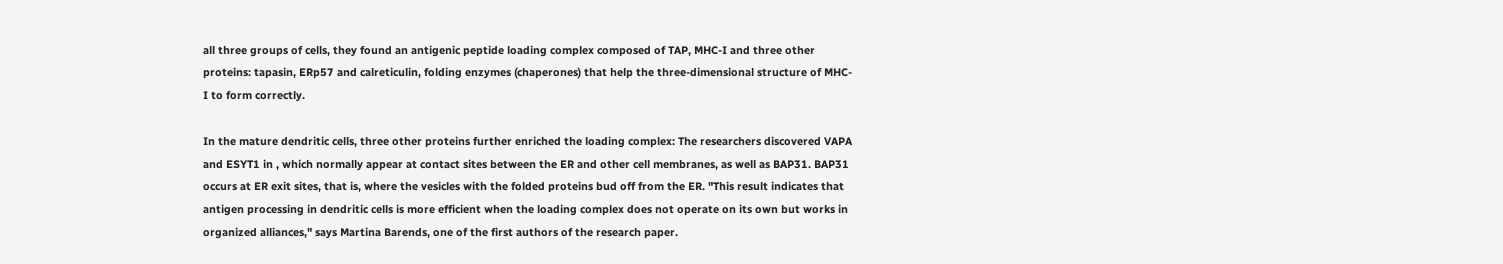all three groups of cells, they found an antigenic peptide loading complex composed of TAP, MHC-I and three other proteins: tapasin, ERp57 and calreticulin, folding enzymes (chaperones) that help the three-dimensional structure of MHC-I to form correctly.

In the mature dendritic cells, three other proteins further enriched the loading complex: The researchers discovered VAPA and ESYT1 in , which normally appear at contact sites between the ER and other cell membranes, as well as BAP31. BAP31 occurs at ER exit sites, that is, where the vesicles with the folded proteins bud off from the ER. "This result indicates that antigen processing in dendritic cells is more efficient when the loading complex does not operate on its own but works in organized alliances," says Martina Barends, one of the first authors of the research paper.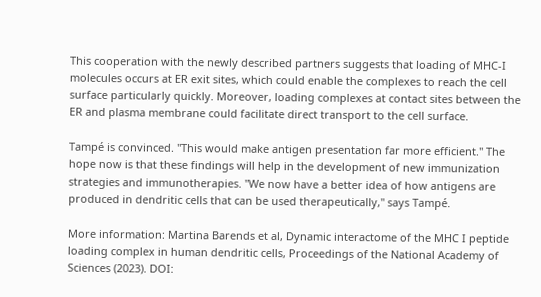This cooperation with the newly described partners suggests that loading of MHC-I molecules occurs at ER exit sites, which could enable the complexes to reach the cell surface particularly quickly. Moreover, loading complexes at contact sites between the ER and plasma membrane could facilitate direct transport to the cell surface.

Tampé is convinced. "This would make antigen presentation far more efficient." The hope now is that these findings will help in the development of new immunization strategies and immunotherapies. "We now have a better idea of how antigens are produced in dendritic cells that can be used therapeutically," says Tampé.

More information: Martina Barends et al, Dynamic interactome of the MHC I peptide loading complex in human dendritic cells, Proceedings of the National Academy of Sciences (2023). DOI: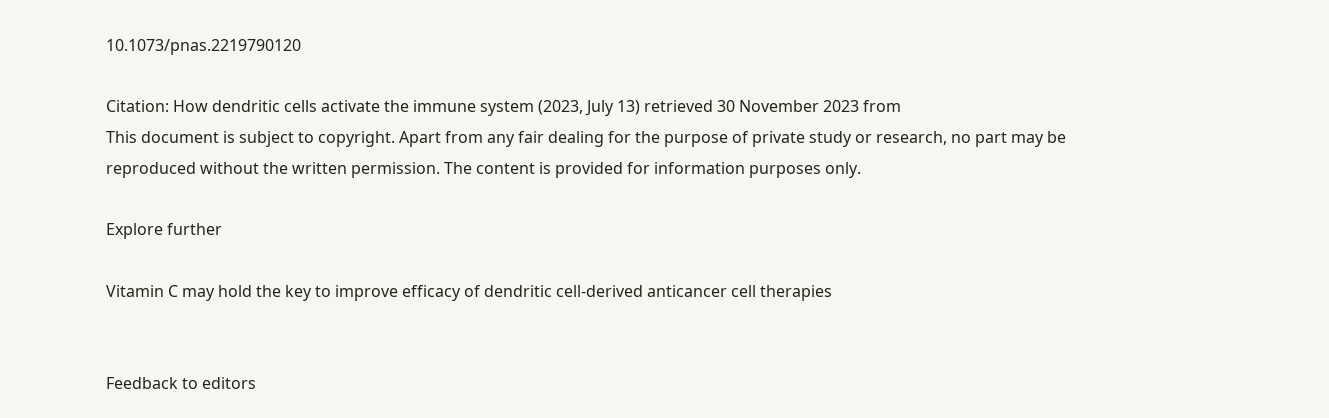10.1073/pnas.2219790120

Citation: How dendritic cells activate the immune system (2023, July 13) retrieved 30 November 2023 from
This document is subject to copyright. Apart from any fair dealing for the purpose of private study or research, no part may be reproduced without the written permission. The content is provided for information purposes only.

Explore further

Vitamin C may hold the key to improve efficacy of dendritic cell-derived anticancer cell therapies


Feedback to editors